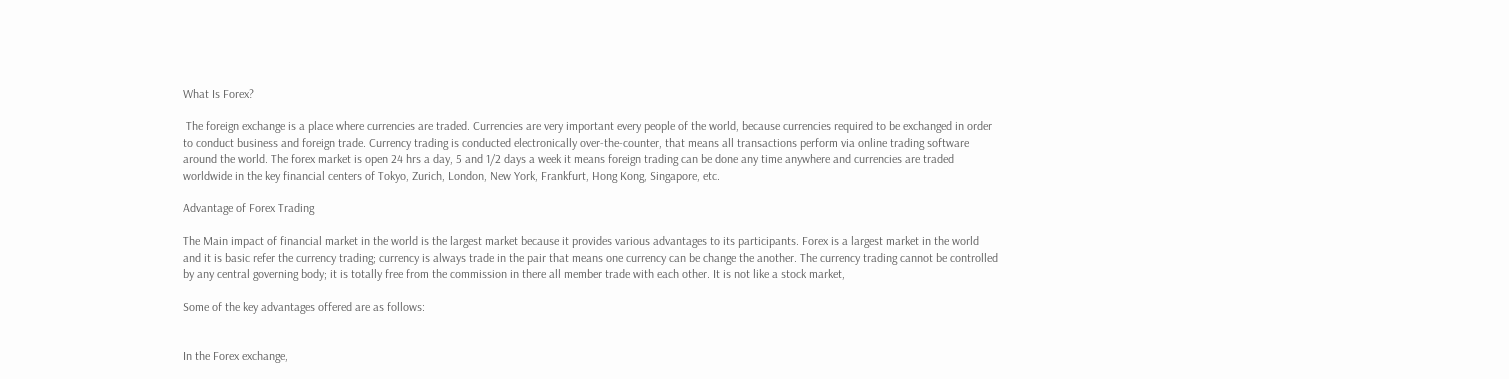What Is Forex?

 The foreign exchange is a place where currencies are traded. Currencies are very important every people of the world, because currencies required to be exchanged in order to conduct business and foreign trade. Currency trading is conducted electronically over-the-counter, that means all transactions perform via online trading software around the world. The forex market is open 24 hrs a day, 5 and 1/2 days a week it means foreign trading can be done any time anywhere and currencies are traded worldwide in the key financial centers of Tokyo, Zurich, London, New York, Frankfurt, Hong Kong, Singapore, etc.

Advantage of Forex Trading

The Main impact of financial market in the world is the largest market because it provides various advantages to its participants. Forex is a largest market in the world and it is basic refer the currency trading; currency is always trade in the pair that means one currency can be change the another. The currency trading cannot be controlled by any central governing body; it is totally free from the commission in there all member trade with each other. It is not like a stock market,

Some of the key advantages offered are as follows:


In the Forex exchange,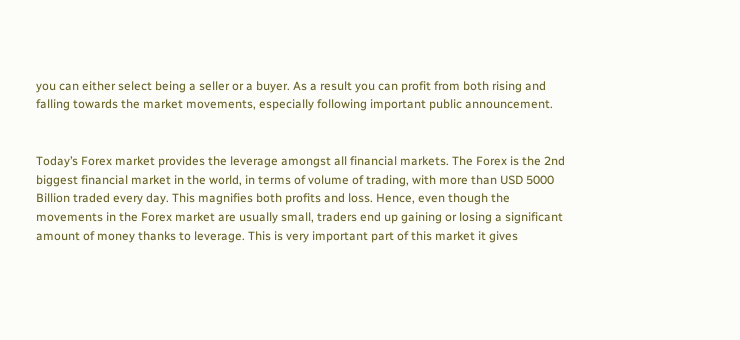you can either select being a seller or a buyer. As a result you can profit from both rising and falling towards the market movements, especially following important public announcement.


Today’s Forex market provides the leverage amongst all financial markets. The Forex is the 2nd biggest financial market in the world, in terms of volume of trading, with more than USD 5000 Billion traded every day. This magnifies both profits and loss. Hence, even though the movements in the Forex market are usually small, traders end up gaining or losing a significant amount of money thanks to leverage. This is very important part of this market it gives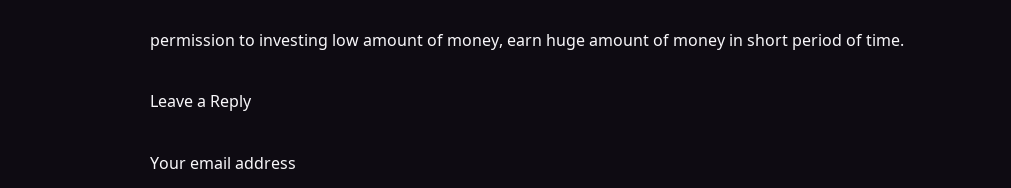permission to investing low amount of money, earn huge amount of money in short period of time.

Leave a Reply

Your email address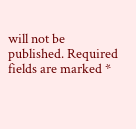will not be published. Required fields are marked *